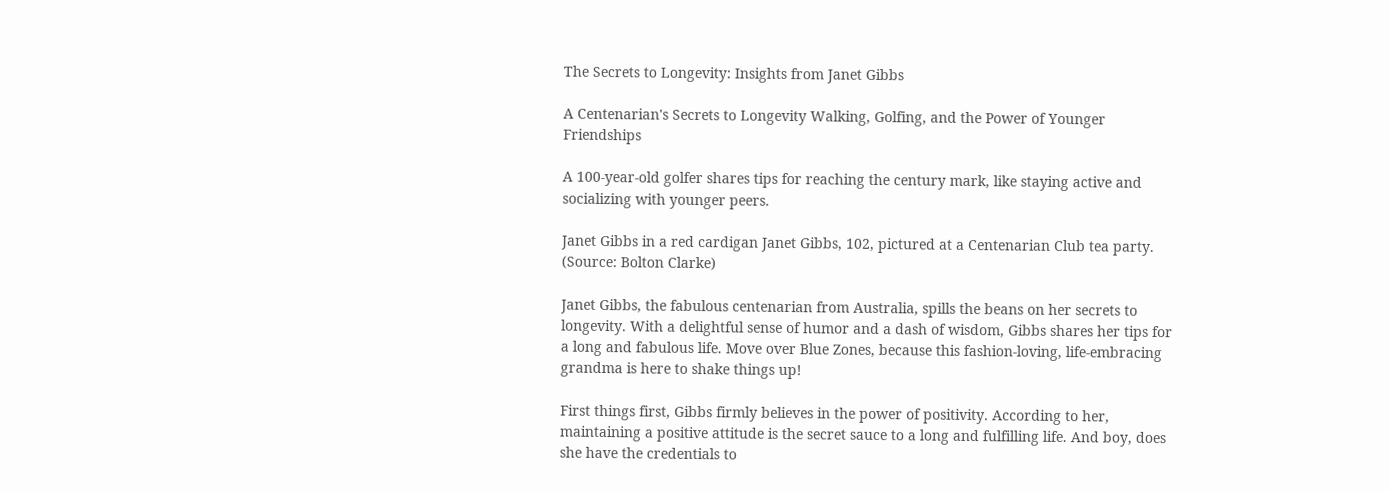The Secrets to Longevity: Insights from Janet Gibbs

A Centenarian's Secrets to Longevity Walking, Golfing, and the Power of Younger Friendships

A 100-year-old golfer shares tips for reaching the century mark, like staying active and socializing with younger peers.

Janet Gibbs in a red cardigan Janet Gibbs, 102, pictured at a Centenarian Club tea party. (Source: Bolton Clarke)

Janet Gibbs, the fabulous centenarian from Australia, spills the beans on her secrets to longevity. With a delightful sense of humor and a dash of wisdom, Gibbs shares her tips for a long and fabulous life. Move over Blue Zones, because this fashion-loving, life-embracing grandma is here to shake things up!

First things first, Gibbs firmly believes in the power of positivity. According to her, maintaining a positive attitude is the secret sauce to a long and fulfilling life. And boy, does she have the credentials to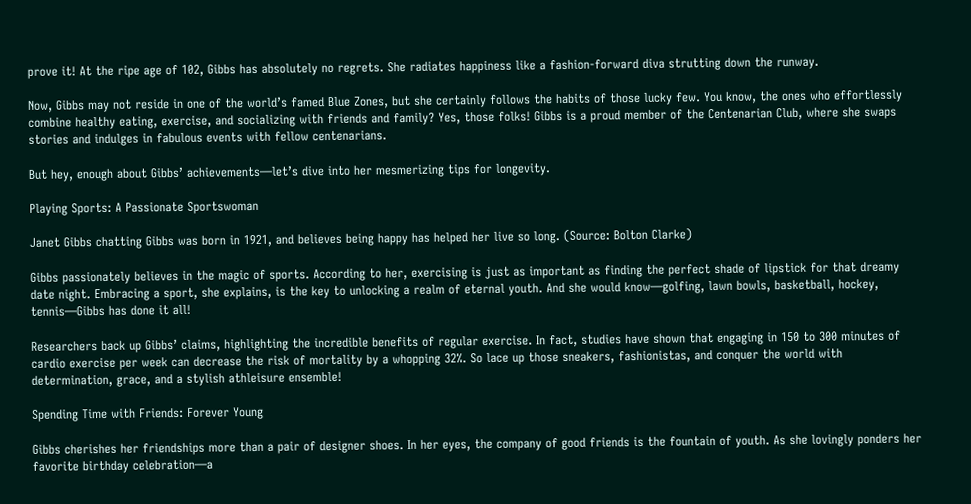prove it! At the ripe age of 102, Gibbs has absolutely no regrets. She radiates happiness like a fashion-forward diva strutting down the runway.

Now, Gibbs may not reside in one of the world’s famed Blue Zones, but she certainly follows the habits of those lucky few. You know, the ones who effortlessly combine healthy eating, exercise, and socializing with friends and family? Yes, those folks! Gibbs is a proud member of the Centenarian Club, where she swaps stories and indulges in fabulous events with fellow centenarians.

But hey, enough about Gibbs’ achievements—let’s dive into her mesmerizing tips for longevity.

Playing Sports: A Passionate Sportswoman

Janet Gibbs chatting Gibbs was born in 1921, and believes being happy has helped her live so long. (Source: Bolton Clarke)

Gibbs passionately believes in the magic of sports. According to her, exercising is just as important as finding the perfect shade of lipstick for that dreamy date night. Embracing a sport, she explains, is the key to unlocking a realm of eternal youth. And she would know—golfing, lawn bowls, basketball, hockey, tennis—Gibbs has done it all!

Researchers back up Gibbs’ claims, highlighting the incredible benefits of regular exercise. In fact, studies have shown that engaging in 150 to 300 minutes of cardio exercise per week can decrease the risk of mortality by a whopping 32%. So lace up those sneakers, fashionistas, and conquer the world with determination, grace, and a stylish athleisure ensemble!

Spending Time with Friends: Forever Young

Gibbs cherishes her friendships more than a pair of designer shoes. In her eyes, the company of good friends is the fountain of youth. As she lovingly ponders her favorite birthday celebration—a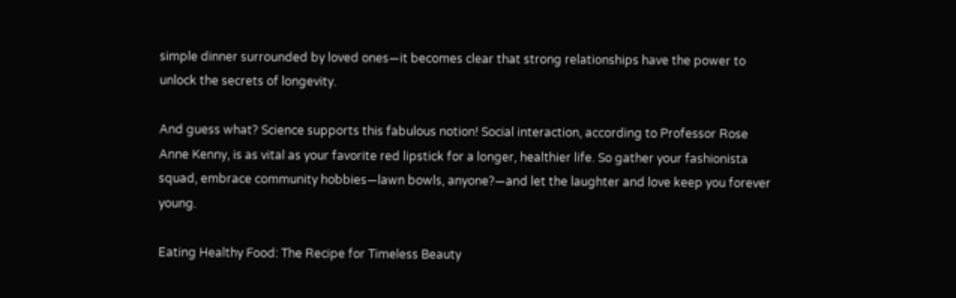simple dinner surrounded by loved ones—it becomes clear that strong relationships have the power to unlock the secrets of longevity.

And guess what? Science supports this fabulous notion! Social interaction, according to Professor Rose Anne Kenny, is as vital as your favorite red lipstick for a longer, healthier life. So gather your fashionista squad, embrace community hobbies—lawn bowls, anyone?—and let the laughter and love keep you forever young.

Eating Healthy Food: The Recipe for Timeless Beauty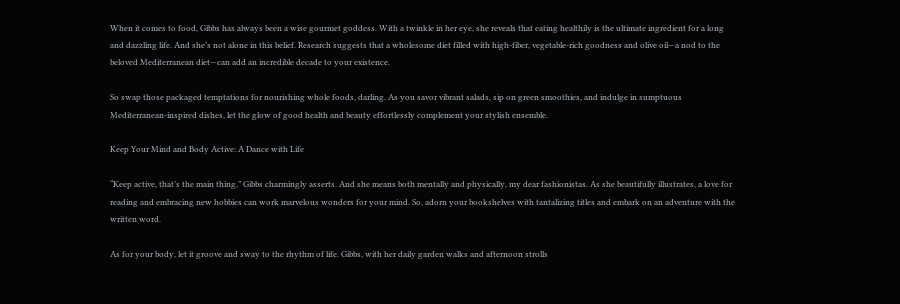When it comes to food, Gibbs has always been a wise gourmet goddess. With a twinkle in her eye, she reveals that eating healthily is the ultimate ingredient for a long and dazzling life. And she’s not alone in this belief. Research suggests that a wholesome diet filled with high-fiber, vegetable-rich goodness and olive oil—a nod to the beloved Mediterranean diet—can add an incredible decade to your existence.

So swap those packaged temptations for nourishing whole foods, darling. As you savor vibrant salads, sip on green smoothies, and indulge in sumptuous Mediterranean-inspired dishes, let the glow of good health and beauty effortlessly complement your stylish ensemble.

Keep Your Mind and Body Active: A Dance with Life

“Keep active, that’s the main thing,” Gibbs charmingly asserts. And she means both mentally and physically, my dear fashionistas. As she beautifully illustrates, a love for reading and embracing new hobbies can work marvelous wonders for your mind. So, adorn your bookshelves with tantalizing titles and embark on an adventure with the written word.

As for your body, let it groove and sway to the rhythm of life. Gibbs, with her daily garden walks and afternoon strolls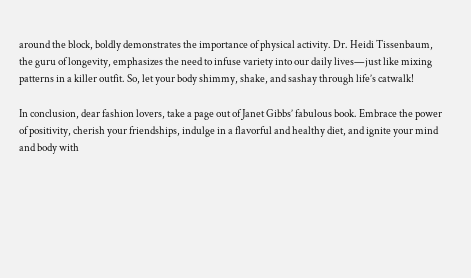around the block, boldly demonstrates the importance of physical activity. Dr. Heidi Tissenbaum, the guru of longevity, emphasizes the need to infuse variety into our daily lives—just like mixing patterns in a killer outfit. So, let your body shimmy, shake, and sashay through life’s catwalk!

In conclusion, dear fashion lovers, take a page out of Janet Gibbs’ fabulous book. Embrace the power of positivity, cherish your friendships, indulge in a flavorful and healthy diet, and ignite your mind and body with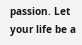passion. Let your life be a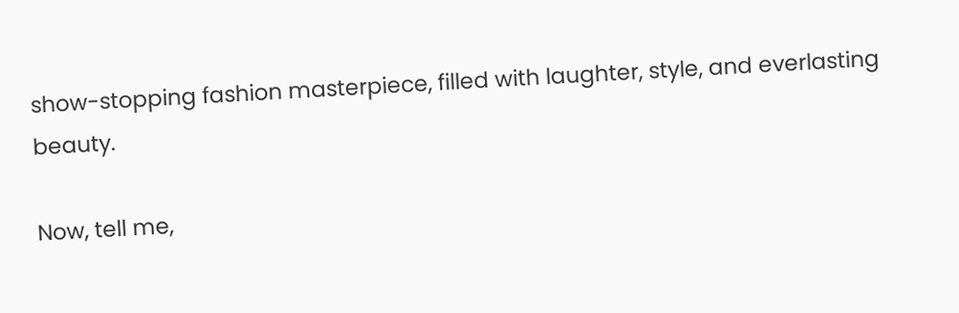show-stopping fashion masterpiece, filled with laughter, style, and everlasting beauty.

Now, tell me,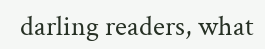darling readers, what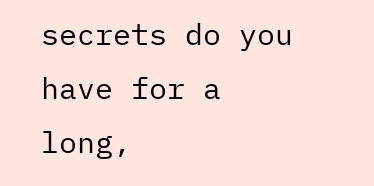secrets do you have for a long,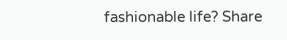fashionable life? Share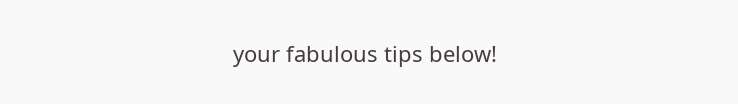your fabulous tips below!